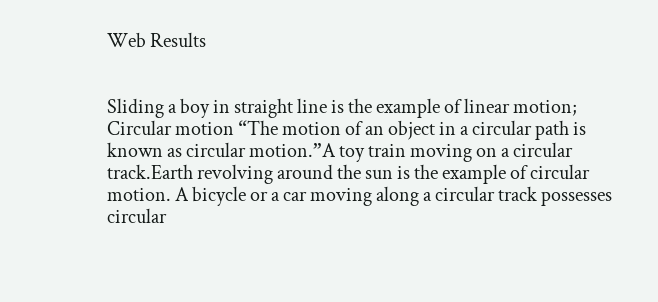Web Results


Sliding a boy in straight line is the example of linear motion; Circular motion “The motion of an object in a circular path is known as circular motion.”A toy train moving on a circular track.Earth revolving around the sun is the example of circular motion. A bicycle or a car moving along a circular track possesses circular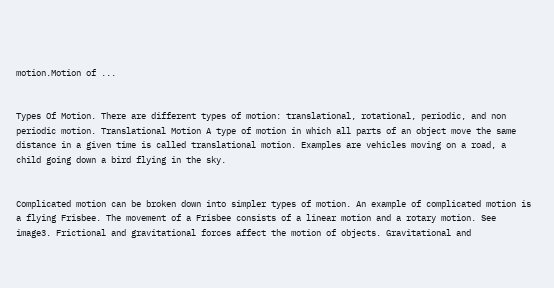motion.Motion of ...


Types Of Motion. There are different types of motion: translational, rotational, periodic, and non periodic motion. Translational Motion A type of motion in which all parts of an object move the same distance in a given time is called translational motion. Examples are vehicles moving on a road, a child going down a bird flying in the sky.


Complicated motion can be broken down into simpler types of motion. An example of complicated motion is a flying Frisbee. The movement of a Frisbee consists of a linear motion and a rotary motion. See image3. Frictional and gravitational forces affect the motion of objects. Gravitational and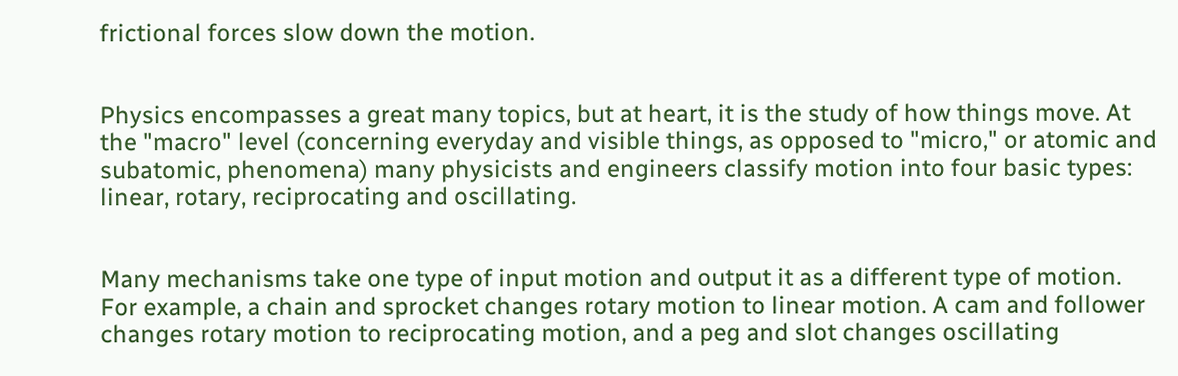frictional forces slow down the motion.


Physics encompasses a great many topics, but at heart, it is the study of how things move. At the "macro" level (concerning everyday and visible things, as opposed to "micro," or atomic and subatomic, phenomena) many physicists and engineers classify motion into four basic types: linear, rotary, reciprocating and oscillating.


Many mechanisms take one type of input motion and output it as a different type of motion. For example, a chain and sprocket changes rotary motion to linear motion. A cam and follower changes rotary motion to reciprocating motion, and a peg and slot changes oscillating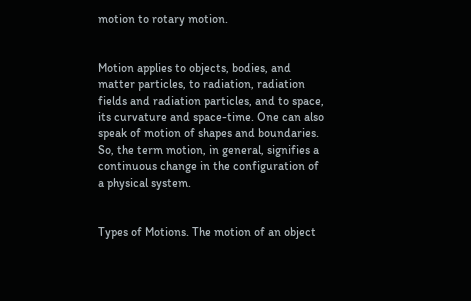motion to rotary motion.


Motion applies to objects, bodies, and matter particles, to radiation, radiation fields and radiation particles, and to space, its curvature and space-time. One can also speak of motion of shapes and boundaries. So, the term motion, in general, signifies a continuous change in the configuration of a physical system.


Types of Motions. The motion of an object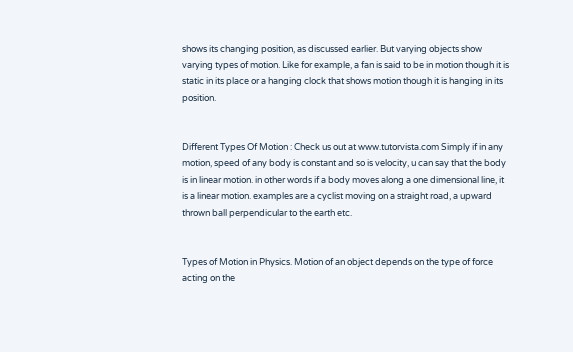shows its changing position, as discussed earlier. But varying objects show varying types of motion. Like for example, a fan is said to be in motion though it is static in its place or a hanging clock that shows motion though it is hanging in its position.


Different Types Of Motion : Check us out at www.tutorvista.com Simply if in any motion, speed of any body is constant and so is velocity, u can say that the body is in linear motion. in other words if a body moves along a one dimensional line, it is a linear motion. examples are a cyclist moving on a straight road, a upward thrown ball perpendicular to the earth etc.


Types of Motion in Physics. Motion of an object depends on the type of force acting on the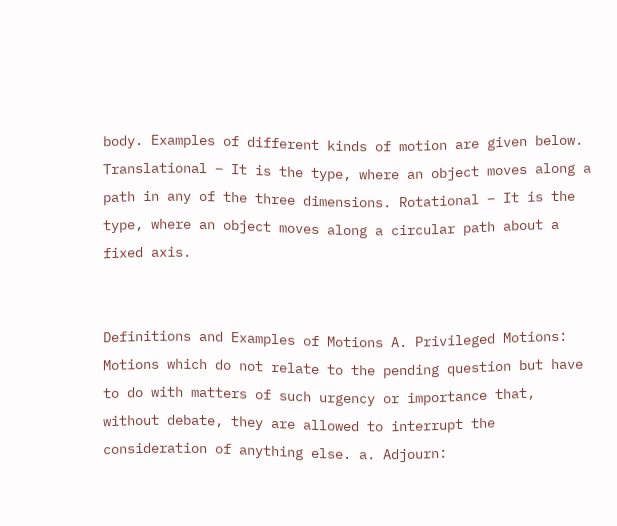body. Examples of different kinds of motion are given below. Translational – It is the type, where an object moves along a path in any of the three dimensions. Rotational – It is the type, where an object moves along a circular path about a fixed axis.


Definitions and Examples of Motions A. Privileged Motions: Motions which do not relate to the pending question but have to do with matters of such urgency or importance that, without debate, they are allowed to interrupt the consideration of anything else. a. Adjourn: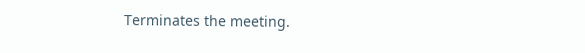Terminates the meeting.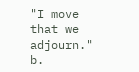"I move that we adjourn." b.